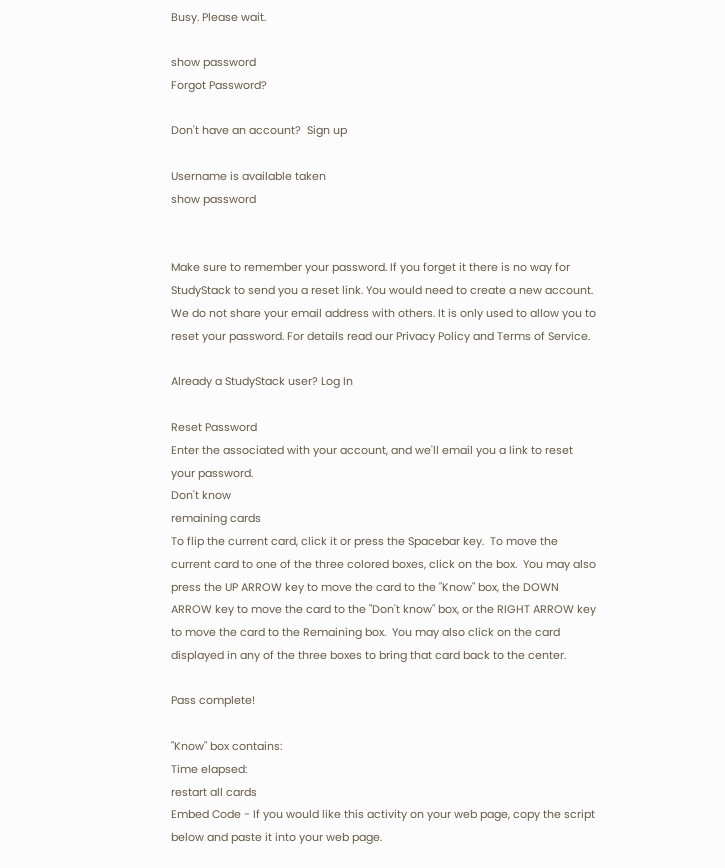Busy. Please wait.

show password
Forgot Password?

Don't have an account?  Sign up

Username is available taken
show password


Make sure to remember your password. If you forget it there is no way for StudyStack to send you a reset link. You would need to create a new account.
We do not share your email address with others. It is only used to allow you to reset your password. For details read our Privacy Policy and Terms of Service.

Already a StudyStack user? Log In

Reset Password
Enter the associated with your account, and we'll email you a link to reset your password.
Don't know
remaining cards
To flip the current card, click it or press the Spacebar key.  To move the current card to one of the three colored boxes, click on the box.  You may also press the UP ARROW key to move the card to the "Know" box, the DOWN ARROW key to move the card to the "Don't know" box, or the RIGHT ARROW key to move the card to the Remaining box.  You may also click on the card displayed in any of the three boxes to bring that card back to the center.

Pass complete!

"Know" box contains:
Time elapsed:
restart all cards
Embed Code - If you would like this activity on your web page, copy the script below and paste it into your web page.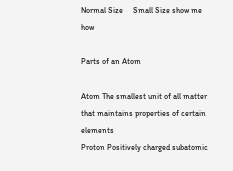Normal Size     Small Size show me how

Parts of an Atom

Atom The smallest unit of all matter that maintains properties of certain elements
Proton Positively charged subatomic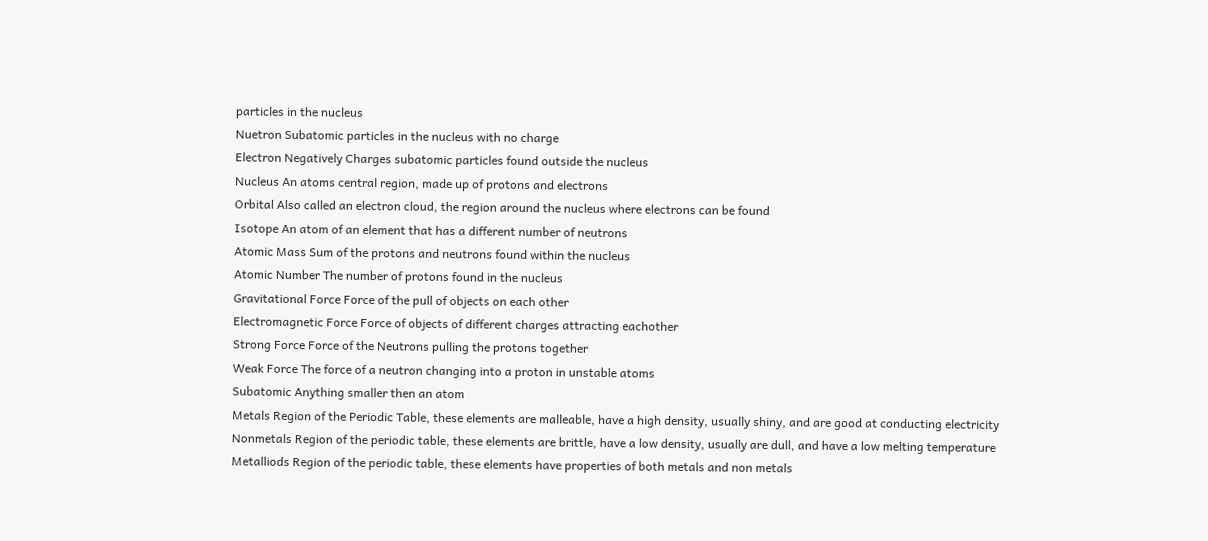particles in the nucleus
Nuetron Subatomic particles in the nucleus with no charge
Electron Negatively Charges subatomic particles found outside the nucleus
Nucleus An atoms central region, made up of protons and electrons
Orbital Also called an electron cloud, the region around the nucleus where electrons can be found
Isotope An atom of an element that has a different number of neutrons
Atomic Mass Sum of the protons and neutrons found within the nucleus
Atomic Number The number of protons found in the nucleus
Gravitational Force Force of the pull of objects on each other
Electromagnetic Force Force of objects of different charges attracting eachother
Strong Force Force of the Neutrons pulling the protons together
Weak Force The force of a neutron changing into a proton in unstable atoms
Subatomic Anything smaller then an atom
Metals Region of the Periodic Table, these elements are malleable, have a high density, usually shiny, and are good at conducting electricity
Nonmetals Region of the periodic table, these elements are brittle, have a low density, usually are dull, and have a low melting temperature
Metalliods Region of the periodic table, these elements have properties of both metals and non metals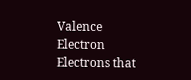Valence Electron Electrons that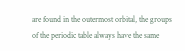are found in the outermost orbital, the groups of the periodic table always have the same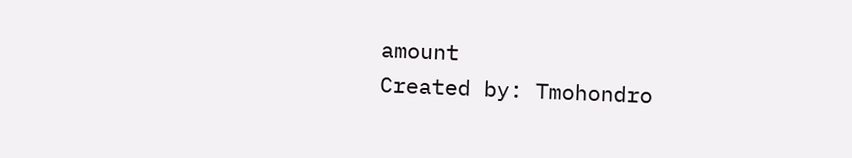amount
Created by: Tmohondro